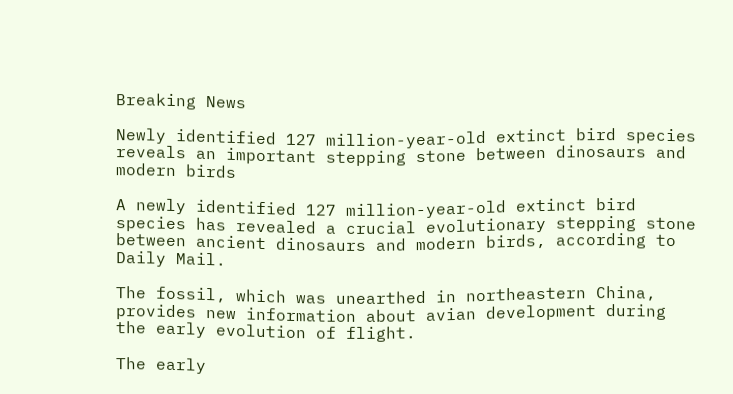Breaking News

Newly identified 127 million-year-old extinct bird species reveals an important stepping stone between dinosaurs and modern birds

A newly identified 127 million-year-old extinct bird species has revealed a crucial evolutionary stepping stone between ancient dinosaurs and modern birds, according to Daily Mail.

The fossil, which was unearthed in northeastern China, provides new information about avian development during the early evolution of flight.

The early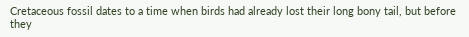Cretaceous fossil dates to a time when birds had already lost their long bony tail, but before they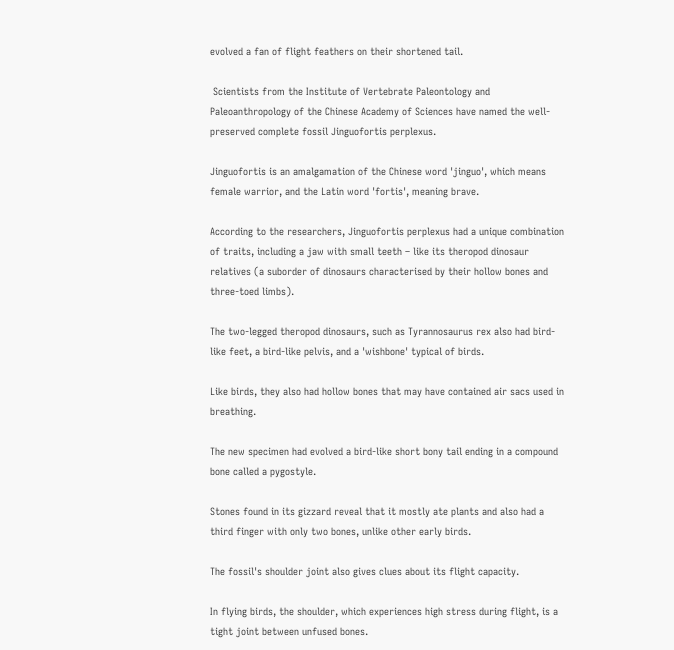evolved a fan of flight feathers on their shortened tail.

 Scientists from the Institute of Vertebrate Paleontology and Paleoanthropology of the Chinese Academy of Sciences have named the well-preserved complete fossil Jinguofortis perplexus.

Jinguofortis is an amalgamation of the Chinese word 'jinguo', which means female warrior, and the Latin word 'fortis', meaning brave.

According to the researchers, Jinguofortis perplexus had a unique combination of traits, including a jaw with small teeth – like its theropod dinosaur relatives (a suborder of dinosaurs characterised by their hollow bones and three-toed limbs).

The two-legged theropod dinosaurs, such as Tyrannosaurus rex also had bird-like feet, a bird-like pelvis, and a 'wishbone' typical of birds.

Like birds, they also had hollow bones that may have contained air sacs used in breathing.

The new specimen had evolved a bird-like short bony tail ending in a compound bone called a pygostyle.

Stones found in its gizzard reveal that it mostly ate plants and also had a third finger with only two bones, unlike other early birds.

The fossil's shoulder joint also gives clues about its flight capacity.

In flying birds, the shoulder, which experiences high stress during flight, is a tight joint between unfused bones.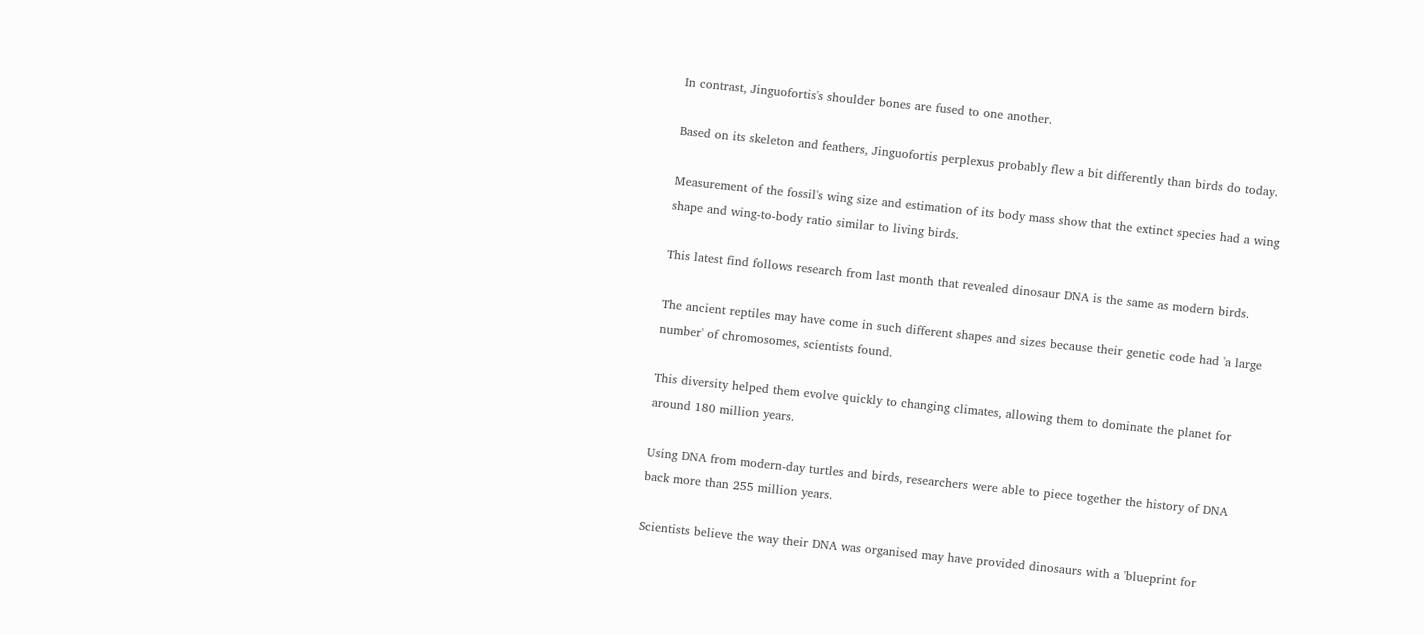In contrast, Jinguofortis's shoulder bones are fused to one another.

Based on its skeleton and feathers, Jinguofortis perplexus probably flew a bit differently than birds do today.

Measurement of the fossil's wing size and estimation of its body mass show that the extinct species had a wing shape and wing-to-body ratio similar to living birds.

This latest find follows research from last month that revealed dinosaur DNA is the same as modern birds.

The ancient reptiles may have come in such different shapes and sizes because their genetic code had 'a large number' of chromosomes, scientists found.

This diversity helped them evolve quickly to changing climates, allowing them to dominate the planet for around 180 million years.

Using DNA from modern-day turtles and birds, researchers were able to piece together the history of DNA back more than 255 million years.

Scientists believe the way their DNA was organised may have provided dinosaurs with a 'blueprint for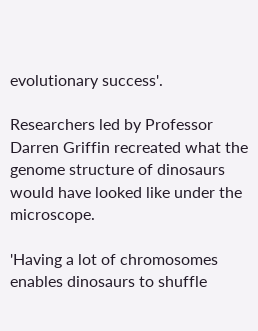evolutionary success'.

Researchers led by Professor Darren Griffin recreated what the genome structure of dinosaurs would have looked like under the microscope.

'Having a lot of chromosomes enables dinosaurs to shuffle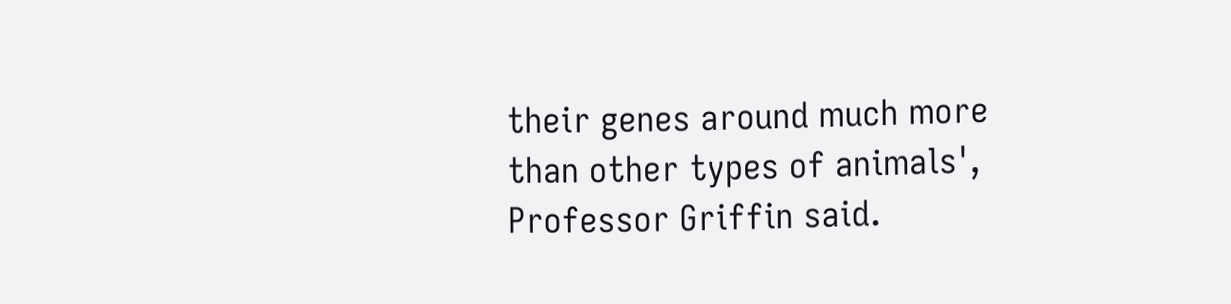their genes around much more than other types of animals', Professor Griffin said.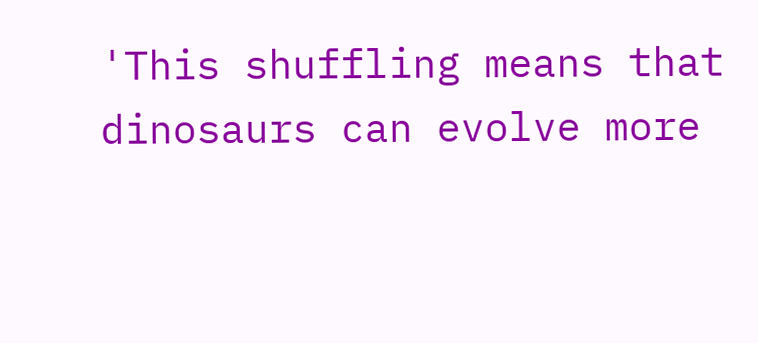'This shuffling means that dinosaurs can evolve more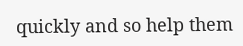quickly and so help them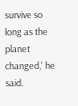survive so long as the planet changed,' he said.